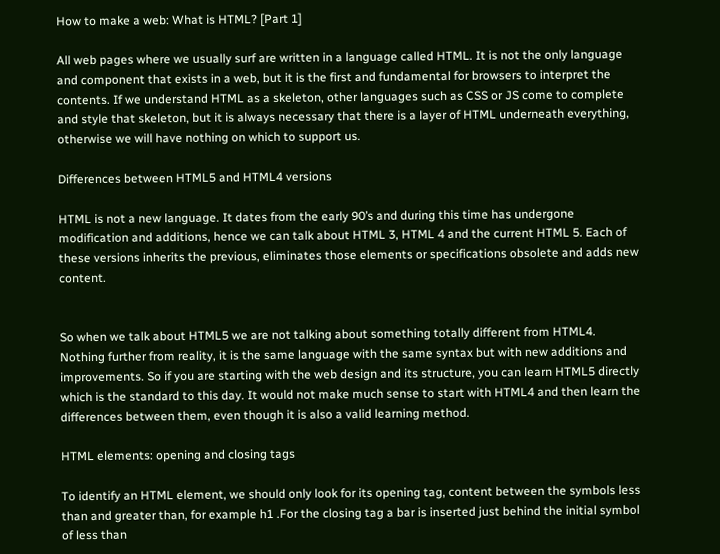How to make a web: What is HTML? [Part 1]

All web pages where we usually surf are written in a language called HTML. It is not the only language and component that exists in a web, but it is the first and fundamental for browsers to interpret the contents. If we understand HTML as a skeleton, other languages such as CSS or JS come to complete and style that skeleton, but it is always necessary that there is a layer of HTML underneath everything, otherwise we will have nothing on which to support us.

Differences between HTML5 and HTML4 versions

HTML is not a new language. It dates from the early 90’s and during this time has undergone modification and additions, hence we can talk about HTML 3, HTML 4 and the current HTML 5. Each of these versions inherits the previous, eliminates those elements or specifications obsolete and adds new content.


So when we talk about HTML5 we are not talking about something totally different from HTML4. Nothing further from reality, it is the same language with the same syntax but with new additions and improvements. So if you are starting with the web design and its structure, you can learn HTML5 directly which is the standard to this day. It would not make much sense to start with HTML4 and then learn the differences between them, even though it is also a valid learning method.

HTML elements: opening and closing tags

To identify an HTML element, we should only look for its opening tag, content between the symbols less than and greater than, for example h1 .For the closing tag a bar is inserted just behind the initial symbol of less than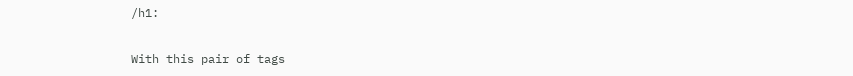/h1:


With this pair of tags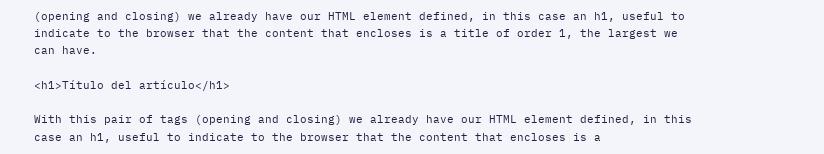(opening and closing) we already have our HTML element defined, in this case an h1, useful to indicate to the browser that the content that encloses is a title of order 1, the largest we can have.

<h1>Título del artículo</h1>

With this pair of tags (opening and closing) we already have our HTML element defined, in this case an h1, useful to indicate to the browser that the content that encloses is a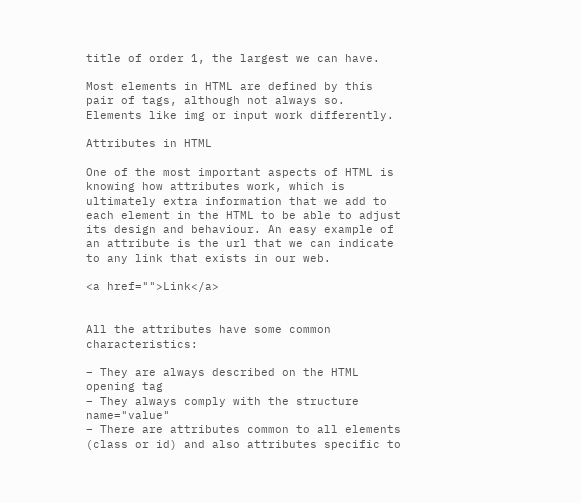title of order 1, the largest we can have.

Most elements in HTML are defined by this pair of tags, although not always so. Elements like img or input work differently.

Attributes in HTML

One of the most important aspects of HTML is knowing how attributes work, which is ultimately extra information that we add to each element in the HTML to be able to adjust its design and behaviour. An easy example of an attribute is the url that we can indicate to any link that exists in our web.

<a href="">Link</a>


All the attributes have some common characteristics:

– They are always described on the HTML opening tag
– They always comply with the structure name="value"
– There are attributes common to all elements (class or id) and also attributes specific to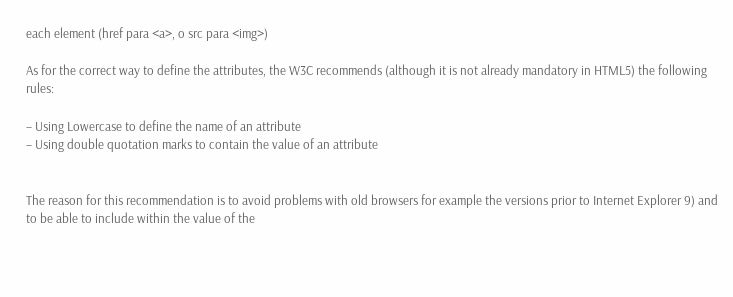each element (href para <a>, o src para <img>)

As for the correct way to define the attributes, the W3C recommends (although it is not already mandatory in HTML5) the following rules:

– Using Lowercase to define the name of an attribute
– Using double quotation marks to contain the value of an attribute


The reason for this recommendation is to avoid problems with old browsers for example the versions prior to Internet Explorer 9) and to be able to include within the value of the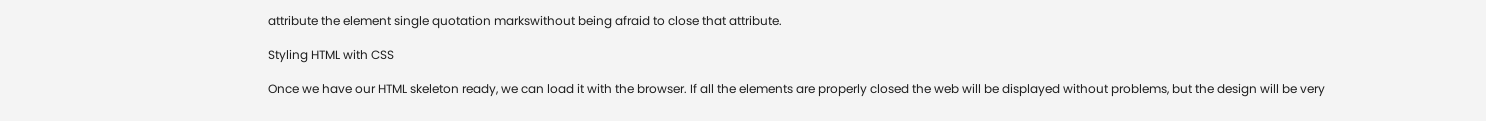attribute the element single quotation markswithout being afraid to close that attribute.

Styling HTML with CSS

Once we have our HTML skeleton ready, we can load it with the browser. If all the elements are properly closed the web will be displayed without problems, but the design will be very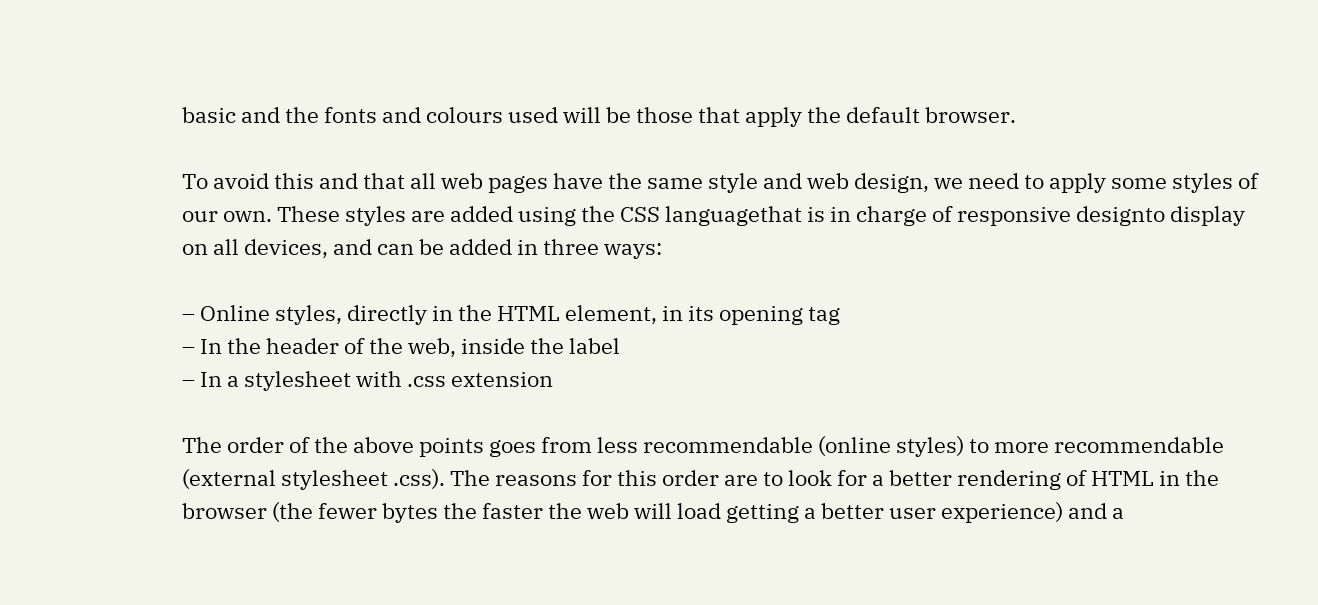basic and the fonts and colours used will be those that apply the default browser.

To avoid this and that all web pages have the same style and web design, we need to apply some styles of our own. These styles are added using the CSS languagethat is in charge of responsive designto display on all devices, and can be added in three ways:

– Online styles, directly in the HTML element, in its opening tag
– In the header of the web, inside the label
– In a stylesheet with .css extension

The order of the above points goes from less recommendable (online styles) to more recommendable (external stylesheet .css). The reasons for this order are to look for a better rendering of HTML in the browser (the fewer bytes the faster the web will load getting a better user experience) and a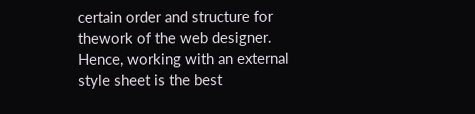certain order and structure for thework of the web designer. Hence, working with an external style sheet is the best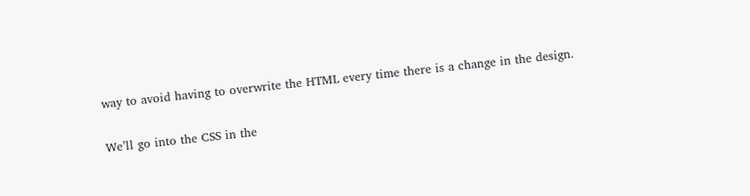way to avoid having to overwrite the HTML every time there is a change in the design.

We’ll go into the CSS in the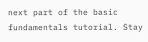next part of the basic fundamentals tutorial. Stay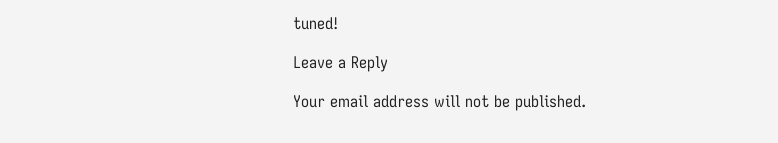tuned!

Leave a Reply

Your email address will not be published.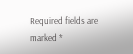Required fields are marked *